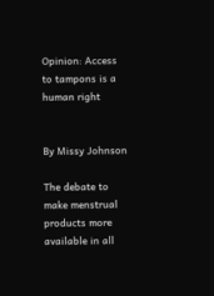Opinion: Access to tampons is a human right


By Missy Johnson

The debate to make menstrual products more available in all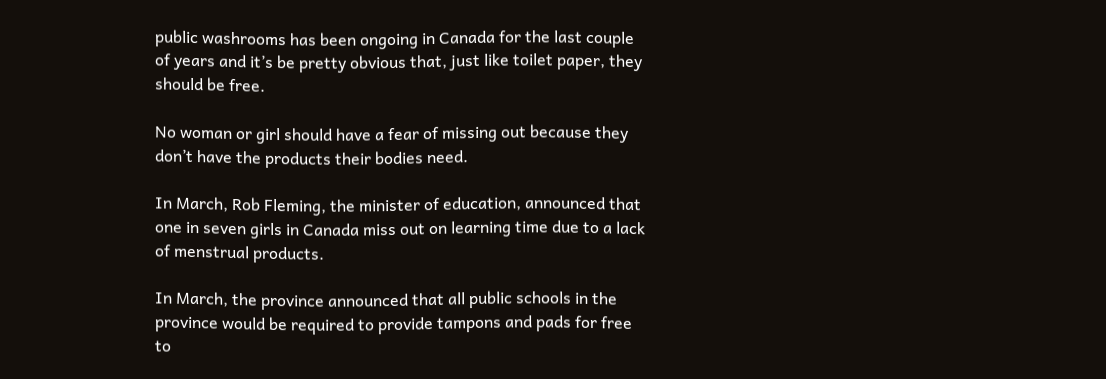public washrooms has been ongoing in Canada for the last couple of years and it’s be pretty obvious that, just like toilet paper, they should be free.

No woman or girl should have a fear of missing out because they don’t have the products their bodies need.

In March, Rob Fleming, the minister of education, announced that one in seven girls in Canada miss out on learning time due to a lack of menstrual products.

In March, the province announced that all public schools in the province would be required to provide tampons and pads for free to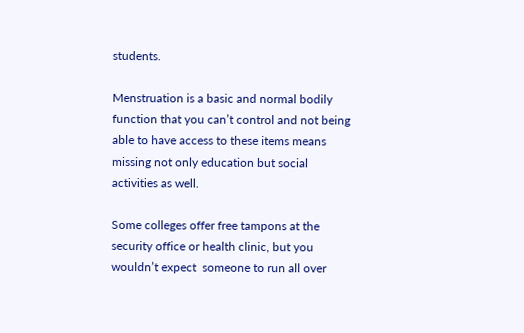students.

Menstruation is a basic and normal bodily function that you can’t control and not being able to have access to these items means missing not only education but social activities as well.

Some colleges offer free tampons at the security office or health clinic, but you wouldn’t expect  someone to run all over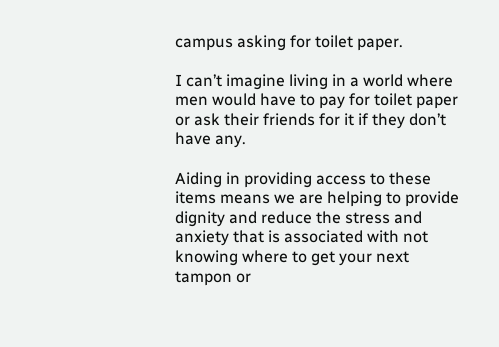campus asking for toilet paper.

I can’t imagine living in a world where men would have to pay for toilet paper or ask their friends for it if they don’t have any.

Aiding in providing access to these items means we are helping to provide dignity and reduce the stress and anxiety that is associated with not knowing where to get your next tampon or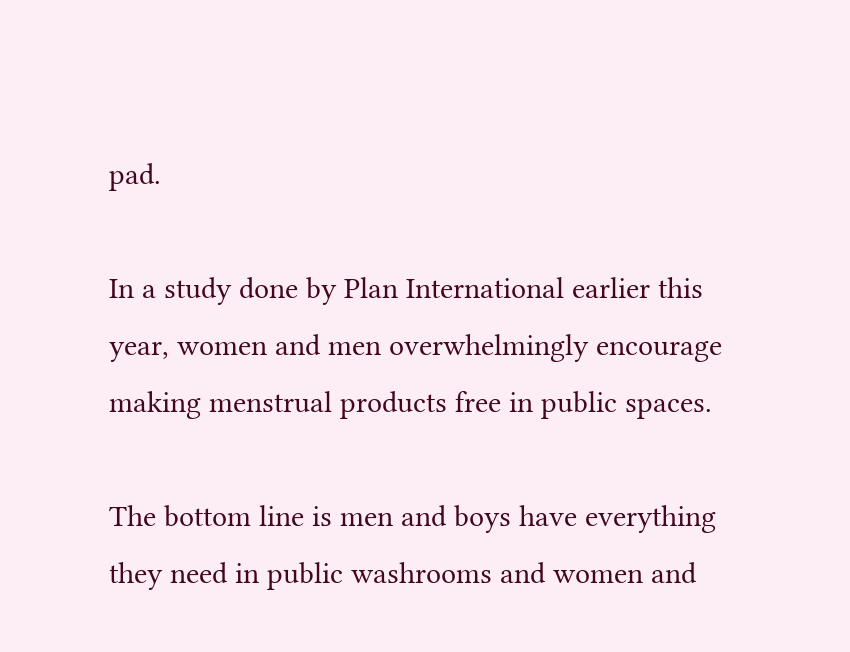pad.

In a study done by Plan International earlier this year, women and men overwhelmingly encourage making menstrual products free in public spaces.

The bottom line is men and boys have everything they need in public washrooms and women and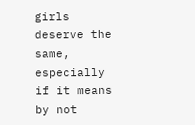girls deserve the same, especially if it means by not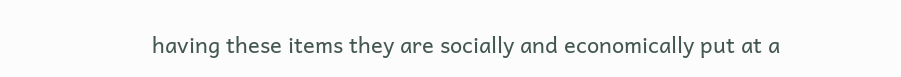having these items they are socially and economically put at a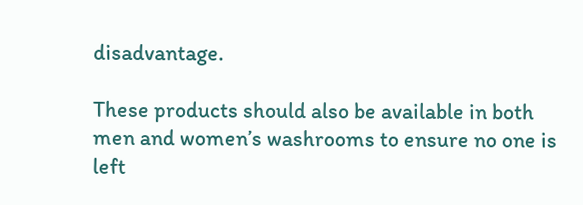disadvantage.

These products should also be available in both men and women’s washrooms to ensure no one is left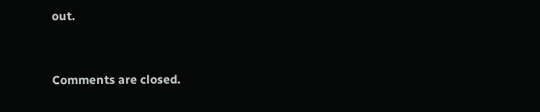out.


Comments are closed.